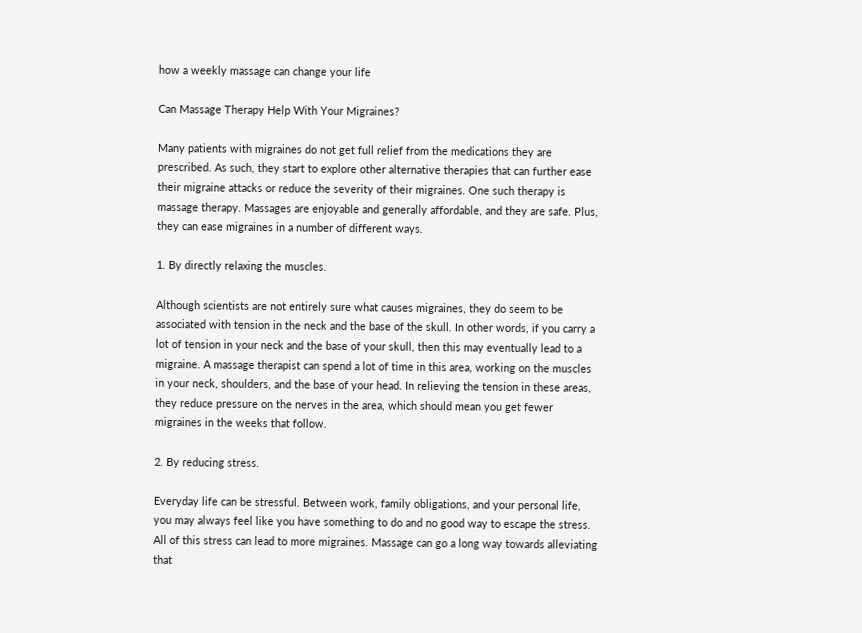how a weekly massage can change your life

Can Massage Therapy Help With Your Migraines?

Many patients with migraines do not get full relief from the medications they are prescribed. As such, they start to explore other alternative therapies that can further ease their migraine attacks or reduce the severity of their migraines. One such therapy is massage therapy. Massages are enjoyable and generally affordable, and they are safe. Plus, they can ease migraines in a number of different ways.

1. By directly relaxing the muscles.

Although scientists are not entirely sure what causes migraines, they do seem to be associated with tension in the neck and the base of the skull. In other words, if you carry a lot of tension in your neck and the base of your skull, then this may eventually lead to a migraine. A massage therapist can spend a lot of time in this area, working on the muscles in your neck, shoulders, and the base of your head. In relieving the tension in these areas, they reduce pressure on the nerves in the area, which should mean you get fewer migraines in the weeks that follow.

2. By reducing stress.

Everyday life can be stressful. Between work, family obligations, and your personal life, you may always feel like you have something to do and no good way to escape the stress. All of this stress can lead to more migraines. Massage can go a long way towards alleviating that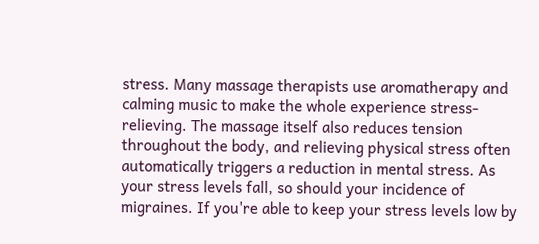stress. Many massage therapists use aromatherapy and calming music to make the whole experience stress-relieving. The massage itself also reduces tension throughout the body, and relieving physical stress often automatically triggers a reduction in mental stress. As your stress levels fall, so should your incidence of migraines. If you're able to keep your stress levels low by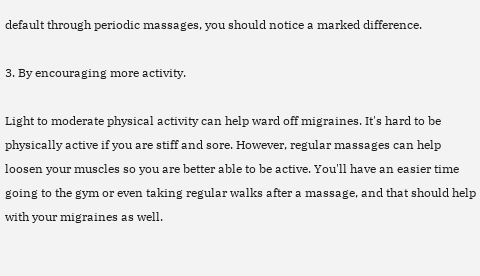default through periodic massages, you should notice a marked difference.

3. By encouraging more activity.

Light to moderate physical activity can help ward off migraines. It's hard to be physically active if you are stiff and sore. However, regular massages can help loosen your muscles so you are better able to be active. You'll have an easier time going to the gym or even taking regular walks after a massage, and that should help with your migraines as well.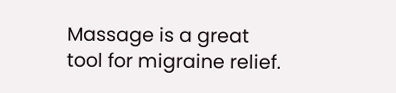Massage is a great tool for migraine relief.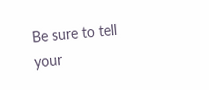Be sure to tell your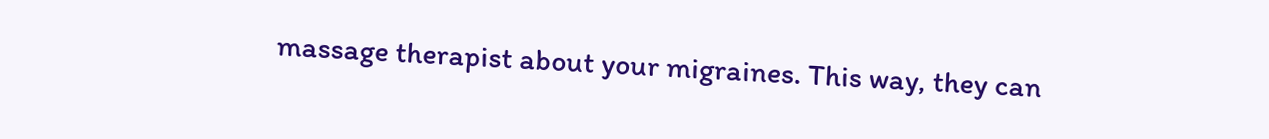massage therapist about your migraines. This way, they can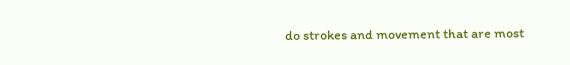do strokes and movement that are most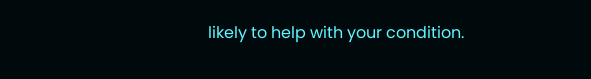likely to help with your condition.